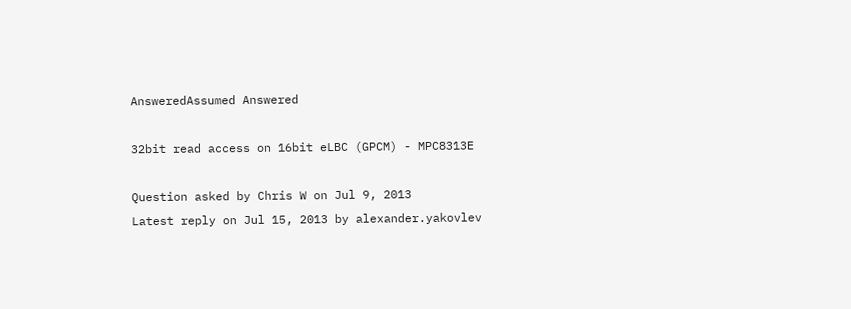AnsweredAssumed Answered

32bit read access on 16bit eLBC (GPCM) - MPC8313E

Question asked by Chris W on Jul 9, 2013
Latest reply on Jul 15, 2013 by alexander.yakovlev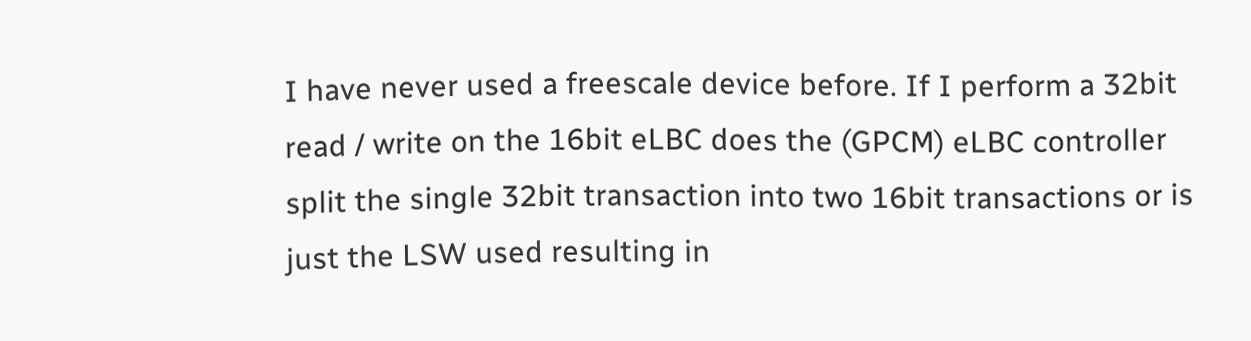I have never used a freescale device before. If I perform a 32bit read / write on the 16bit eLBC does the (GPCM) eLBC controller split the single 32bit transaction into two 16bit transactions or is just the LSW used resulting in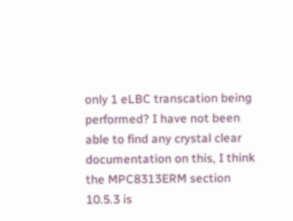only 1 eLBC transcation being performed? I have not been able to find any crystal clear documentation on this, I think the MPC8313ERM section 10.5.3 is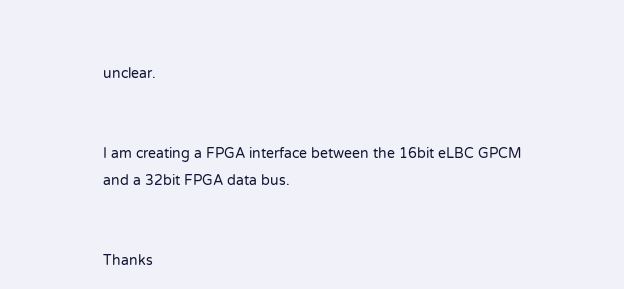unclear.


I am creating a FPGA interface between the 16bit eLBC GPCM and a 32bit FPGA data bus.


Thanks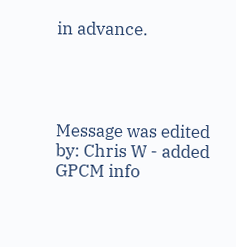in advance.




Message was edited by: Chris W - added GPCM info